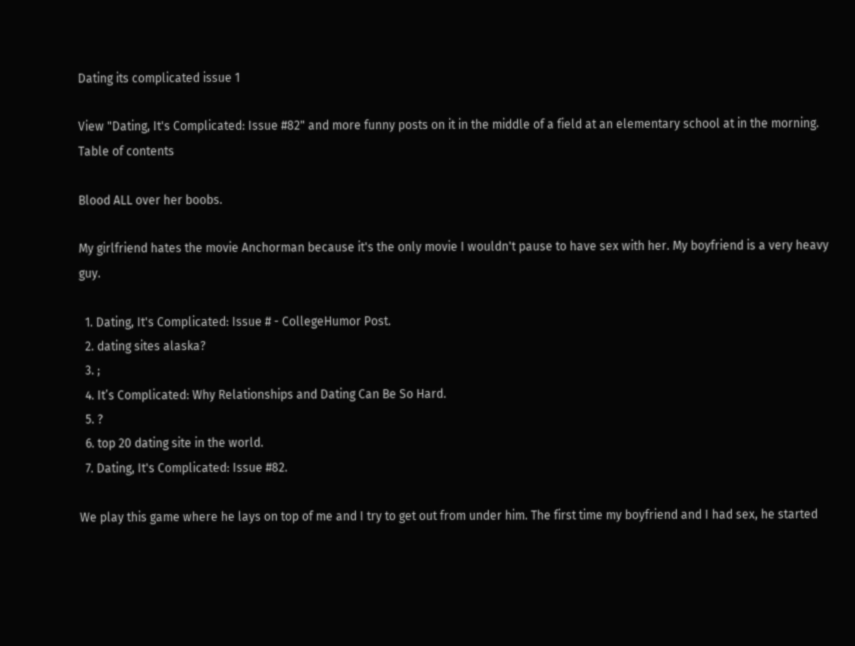Dating its complicated issue 1

View "Dating, It's Complicated: Issue #82" and more funny posts on it in the middle of a field at an elementary school at in the morning.
Table of contents

Blood ALL over her boobs.

My girlfriend hates the movie Anchorman because it's the only movie I wouldn't pause to have sex with her. My boyfriend is a very heavy guy.

  1. Dating, It's Complicated: Issue # - CollegeHumor Post.
  2. dating sites alaska?
  3. ;
  4. It’s Complicated: Why Relationships and Dating Can Be So Hard.
  5. ?
  6. top 20 dating site in the world.
  7. Dating, It's Complicated: Issue #82.

We play this game where he lays on top of me and I try to get out from under him. The first time my boyfriend and I had sex, he started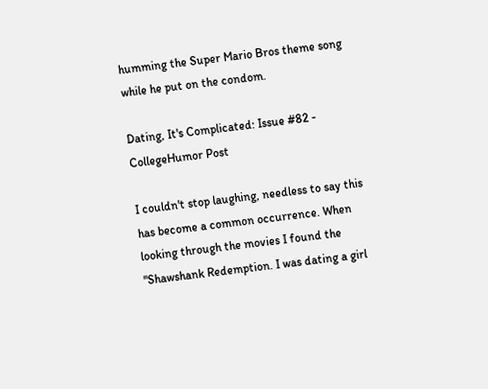humming the Super Mario Bros theme song while he put on the condom.

Dating, It's Complicated: Issue #82 - CollegeHumor Post

I couldn't stop laughing, needless to say this has become a common occurrence. When looking through the movies I found the "Shawshank Redemption. I was dating a girl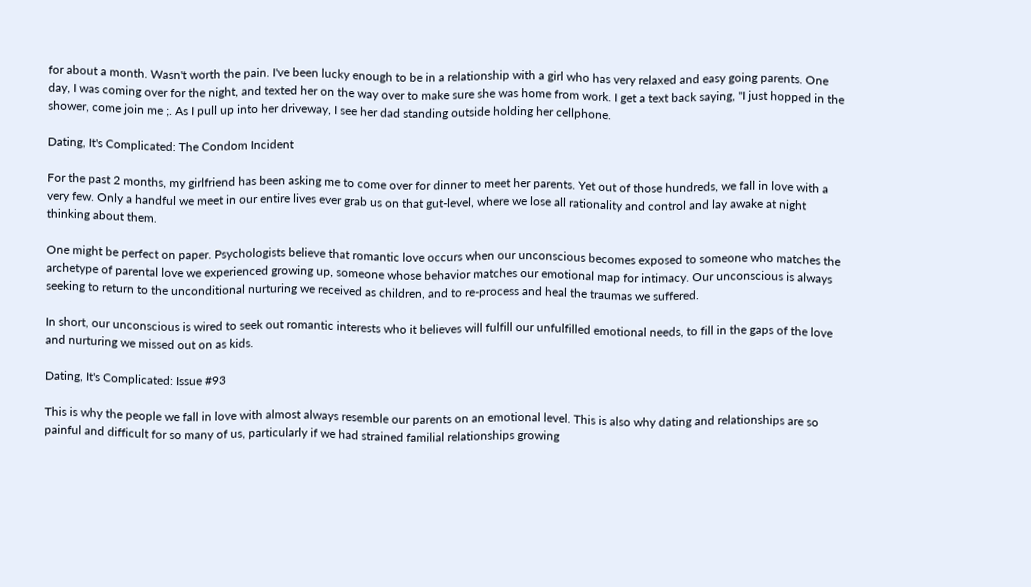for about a month. Wasn't worth the pain. I've been lucky enough to be in a relationship with a girl who has very relaxed and easy going parents. One day, I was coming over for the night, and texted her on the way over to make sure she was home from work. I get a text back saying, "I just hopped in the shower, come join me ;. As I pull up into her driveway, I see her dad standing outside holding her cellphone.

Dating, It's Complicated: The Condom Incident

For the past 2 months, my girlfriend has been asking me to come over for dinner to meet her parents. Yet out of those hundreds, we fall in love with a very few. Only a handful we meet in our entire lives ever grab us on that gut-level, where we lose all rationality and control and lay awake at night thinking about them.

One might be perfect on paper. Psychologists believe that romantic love occurs when our unconscious becomes exposed to someone who matches the archetype of parental love we experienced growing up, someone whose behavior matches our emotional map for intimacy. Our unconscious is always seeking to return to the unconditional nurturing we received as children, and to re-process and heal the traumas we suffered.

In short, our unconscious is wired to seek out romantic interests who it believes will fulfill our unfulfilled emotional needs, to fill in the gaps of the love and nurturing we missed out on as kids.

Dating, It's Complicated: Issue #93

This is why the people we fall in love with almost always resemble our parents on an emotional level. This is also why dating and relationships are so painful and difficult for so many of us, particularly if we had strained familial relationships growing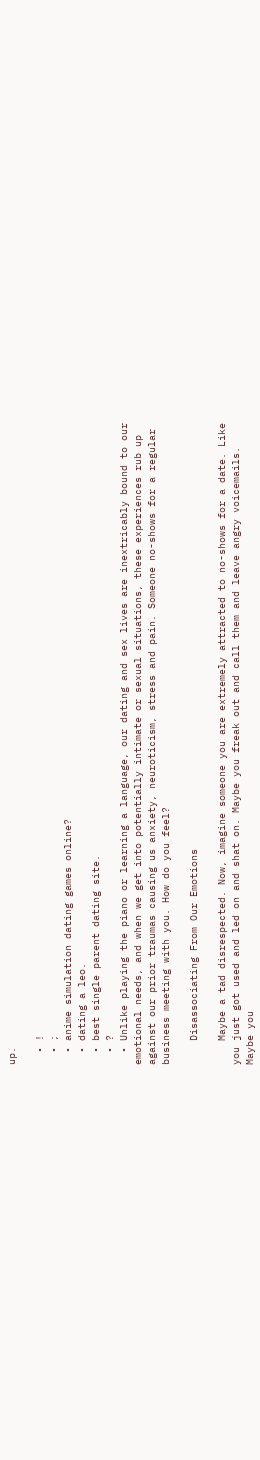up.

  • !
  • ;
  • anime simulation dating games online?
  • dating a leo.
  • best single parent dating site.
  • ?
  • Unlike playing the piano or learning a language, our dating and sex lives are inextricably bound to our emotional needs, and when we get into potentially intimate or sexual situations, these experiences rub up against our prior traumas causing us anxiety, neuroticism, stress and pain. Someone no-shows for a regular business meeting with you. How do you feel?

    Disassociating From Our Emotions

    Maybe a tad disrespected. Now, imagine someone you are extremely attracted to no-shows for a date. Like you just got used and led on and shat on. Maybe you freak out and call them and leave angry voicemails. Maybe you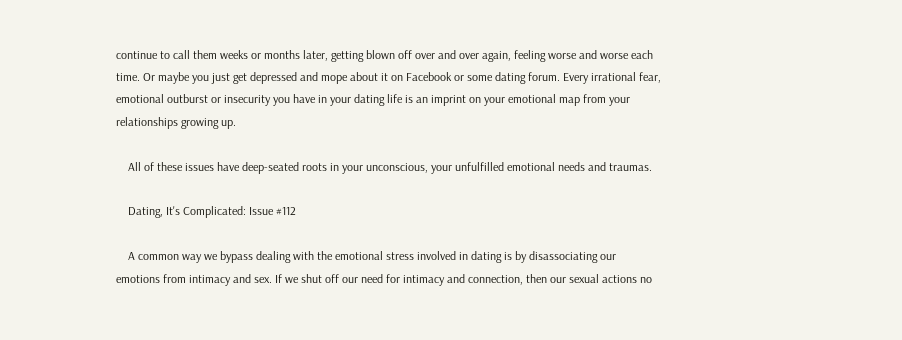continue to call them weeks or months later, getting blown off over and over again, feeling worse and worse each time. Or maybe you just get depressed and mope about it on Facebook or some dating forum. Every irrational fear, emotional outburst or insecurity you have in your dating life is an imprint on your emotional map from your relationships growing up.

    All of these issues have deep-seated roots in your unconscious, your unfulfilled emotional needs and traumas.

    Dating, It's Complicated: Issue #112

    A common way we bypass dealing with the emotional stress involved in dating is by disassociating our emotions from intimacy and sex. If we shut off our need for intimacy and connection, then our sexual actions no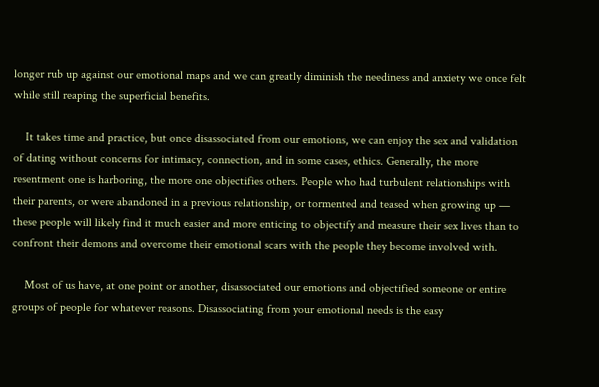longer rub up against our emotional maps and we can greatly diminish the neediness and anxiety we once felt while still reaping the superficial benefits.

    It takes time and practice, but once disassociated from our emotions, we can enjoy the sex and validation of dating without concerns for intimacy, connection, and in some cases, ethics. Generally, the more resentment one is harboring, the more one objectifies others. People who had turbulent relationships with their parents, or were abandoned in a previous relationship, or tormented and teased when growing up — these people will likely find it much easier and more enticing to objectify and measure their sex lives than to confront their demons and overcome their emotional scars with the people they become involved with.

    Most of us have, at one point or another, disassociated our emotions and objectified someone or entire groups of people for whatever reasons. Disassociating from your emotional needs is the easy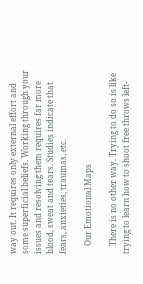way out. It requires only external effort and some superficial beliefs. Working through your issues and resolving them requires far more blood, sweat and tears. Studies indicate that fears, anxieties, traumas, etc.

    Our Emotional Maps

    There is no other way. Trying to do so is like trying to learn how to shoot free throws left-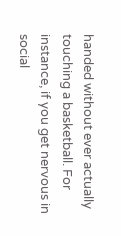handed without ever actually touching a basketball. For instance, if you get nervous in social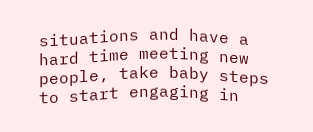situations and have a hard time meeting new people, take baby steps to start engaging in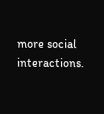more social interactions.